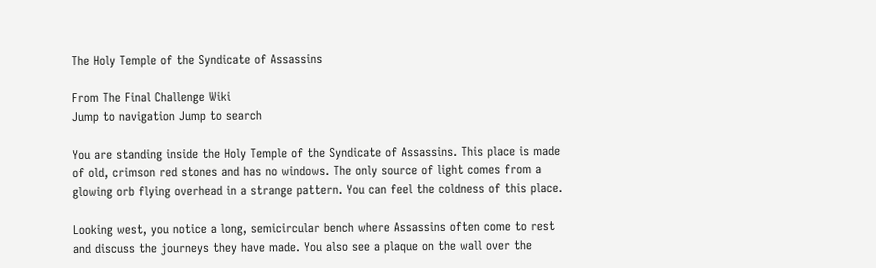The Holy Temple of the Syndicate of Assassins

From The Final Challenge Wiki
Jump to navigation Jump to search

You are standing inside the Holy Temple of the Syndicate of Assassins. This place is made of old, crimson red stones and has no windows. The only source of light comes from a glowing orb flying overhead in a strange pattern. You can feel the coldness of this place.

Looking west, you notice a long, semicircular bench where Assassins often come to rest and discuss the journeys they have made. You also see a plaque on the wall over the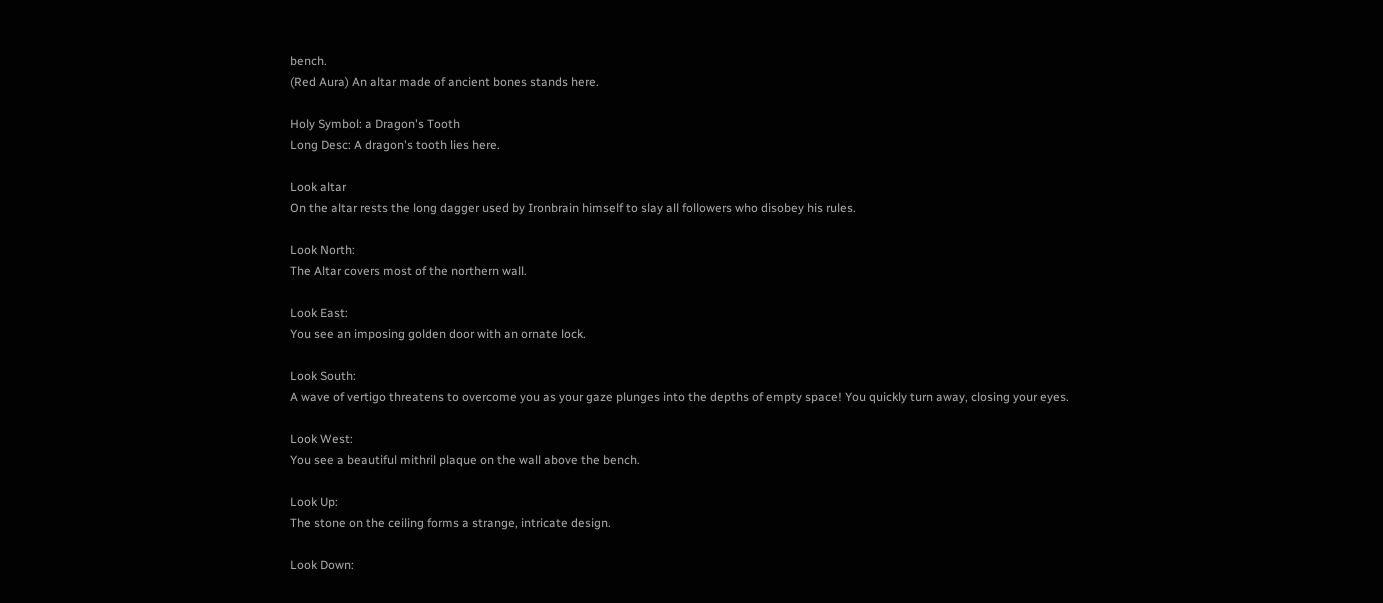bench.
(Red Aura) An altar made of ancient bones stands here.

Holy Symbol: a Dragon's Tooth
Long Desc: A dragon's tooth lies here.

Look altar
On the altar rests the long dagger used by Ironbrain himself to slay all followers who disobey his rules.

Look North:
The Altar covers most of the northern wall.

Look East:
You see an imposing golden door with an ornate lock.

Look South:
A wave of vertigo threatens to overcome you as your gaze plunges into the depths of empty space! You quickly turn away, closing your eyes.

Look West:
You see a beautiful mithril plaque on the wall above the bench.

Look Up:
The stone on the ceiling forms a strange, intricate design.

Look Down: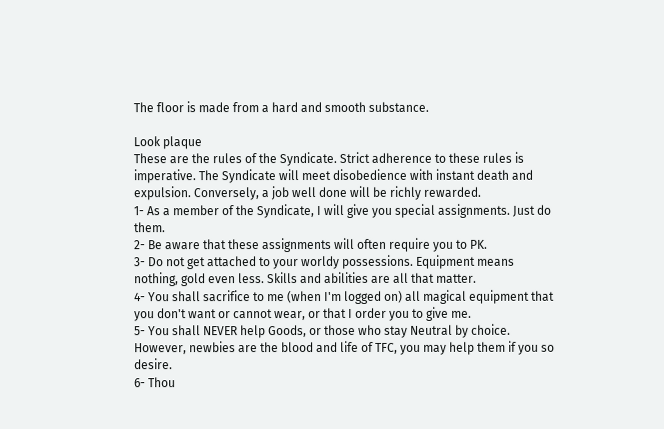The floor is made from a hard and smooth substance.

Look plaque
These are the rules of the Syndicate. Strict adherence to these rules is imperative. The Syndicate will meet disobedience with instant death and expulsion. Conversely, a job well done will be richly rewarded.
1- As a member of the Syndicate, I will give you special assignments. Just do them.
2- Be aware that these assignments will often require you to PK.
3- Do not get attached to your worldy possessions. Equipment means nothing, gold even less. Skills and abilities are all that matter.
4- You shall sacrifice to me (when I'm logged on) all magical equipment that you don't want or cannot wear, or that I order you to give me.
5- You shall NEVER help Goods, or those who stay Neutral by choice. However, newbies are the blood and life of TFC, you may help them if you so desire.
6- Thou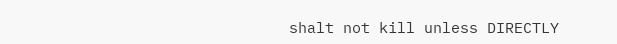shalt not kill unless DIRECTLY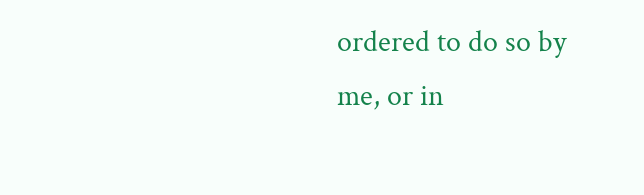ordered to do so by me, or in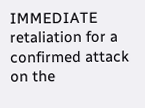IMMEDIATE retaliation for a confirmed attack on the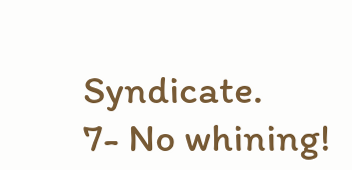Syndicate.
7- No whining!